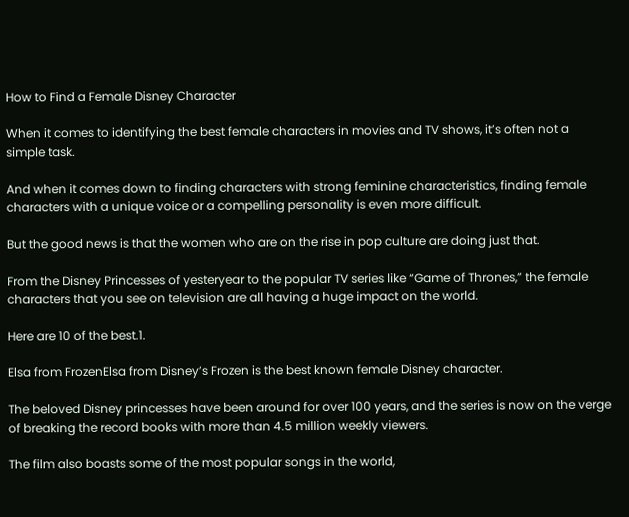How to Find a Female Disney Character

When it comes to identifying the best female characters in movies and TV shows, it’s often not a simple task.

And when it comes down to finding characters with strong feminine characteristics, finding female characters with a unique voice or a compelling personality is even more difficult.

But the good news is that the women who are on the rise in pop culture are doing just that.

From the Disney Princesses of yesteryear to the popular TV series like “Game of Thrones,” the female characters that you see on television are all having a huge impact on the world.

Here are 10 of the best.1.

Elsa from FrozenElsa from Disney’s Frozen is the best known female Disney character.

The beloved Disney princesses have been around for over 100 years, and the series is now on the verge of breaking the record books with more than 4.5 million weekly viewers.

The film also boasts some of the most popular songs in the world,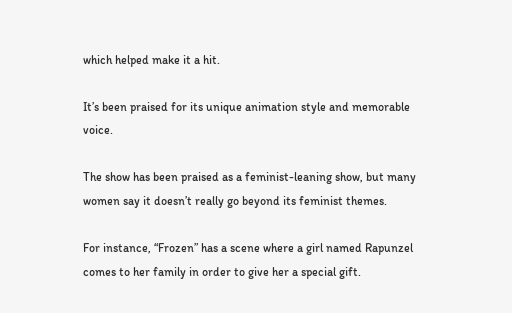which helped make it a hit.

It’s been praised for its unique animation style and memorable voice.

The show has been praised as a feminist-leaning show, but many women say it doesn’t really go beyond its feminist themes.

For instance, “Frozen” has a scene where a girl named Rapunzel comes to her family in order to give her a special gift.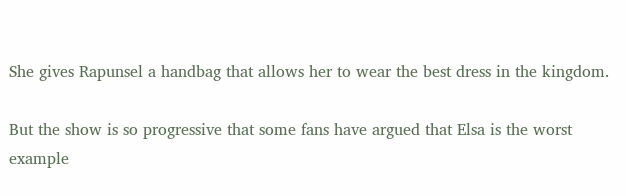She gives Rapunsel a handbag that allows her to wear the best dress in the kingdom.

But the show is so progressive that some fans have argued that Elsa is the worst example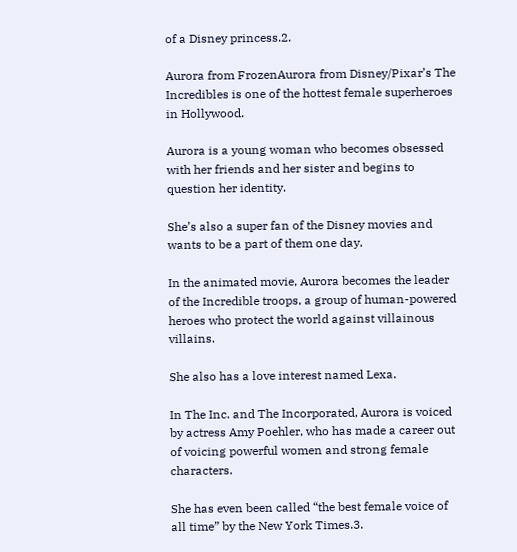of a Disney princess.2.

Aurora from FrozenAurora from Disney/Pixar’s The Incredibles is one of the hottest female superheroes in Hollywood.

Aurora is a young woman who becomes obsessed with her friends and her sister and begins to question her identity.

She’s also a super fan of the Disney movies and wants to be a part of them one day.

In the animated movie, Aurora becomes the leader of the Incredible troops, a group of human-powered heroes who protect the world against villainous villains.

She also has a love interest named Lexa.

In The Inc. and The Incorporated, Aurora is voiced by actress Amy Poehler, who has made a career out of voicing powerful women and strong female characters.

She has even been called “the best female voice of all time” by the New York Times.3.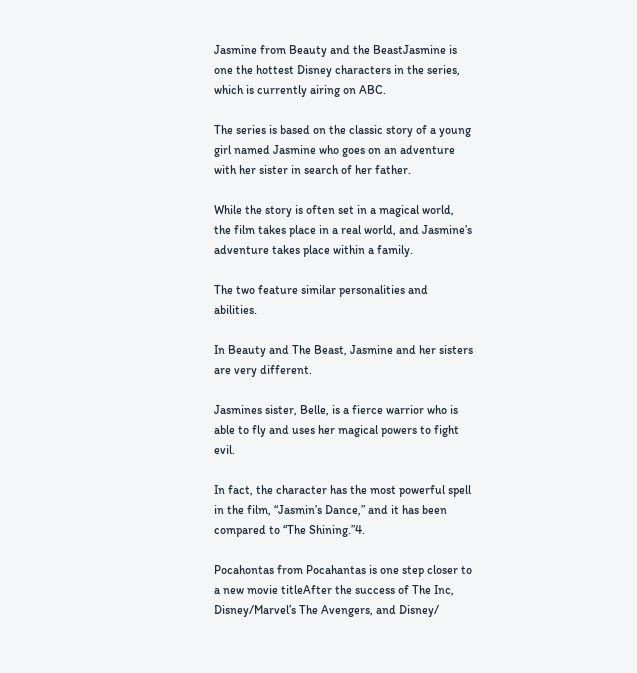Jasmine from Beauty and the BeastJasmine is one the hottest Disney characters in the series, which is currently airing on ABC.

The series is based on the classic story of a young girl named Jasmine who goes on an adventure with her sister in search of her father.

While the story is often set in a magical world, the film takes place in a real world, and Jasmine’s adventure takes place within a family.

The two feature similar personalities and abilities.

In Beauty and The Beast, Jasmine and her sisters are very different.

Jasmines sister, Belle, is a fierce warrior who is able to fly and uses her magical powers to fight evil.

In fact, the character has the most powerful spell in the film, “Jasmin’s Dance,” and it has been compared to “The Shining.”4.

Pocahontas from Pocahantas is one step closer to a new movie titleAfter the success of The Inc, Disney/Marvel’s The Avengers, and Disney/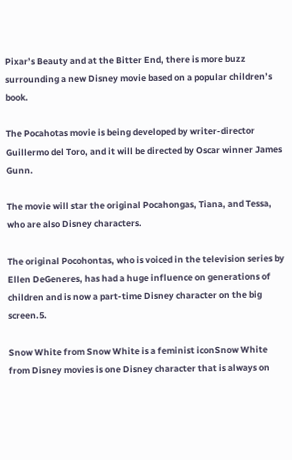Pixar’s Beauty and at the Bitter End, there is more buzz surrounding a new Disney movie based on a popular children’s book.

The Pocahotas movie is being developed by writer-director Guillermo del Toro, and it will be directed by Oscar winner James Gunn.

The movie will star the original Pocahongas, Tiana, and Tessa, who are also Disney characters.

The original Pocohontas, who is voiced in the television series by Ellen DeGeneres, has had a huge influence on generations of children and is now a part-time Disney character on the big screen.5.

Snow White from Snow White is a feminist iconSnow White from Disney movies is one Disney character that is always on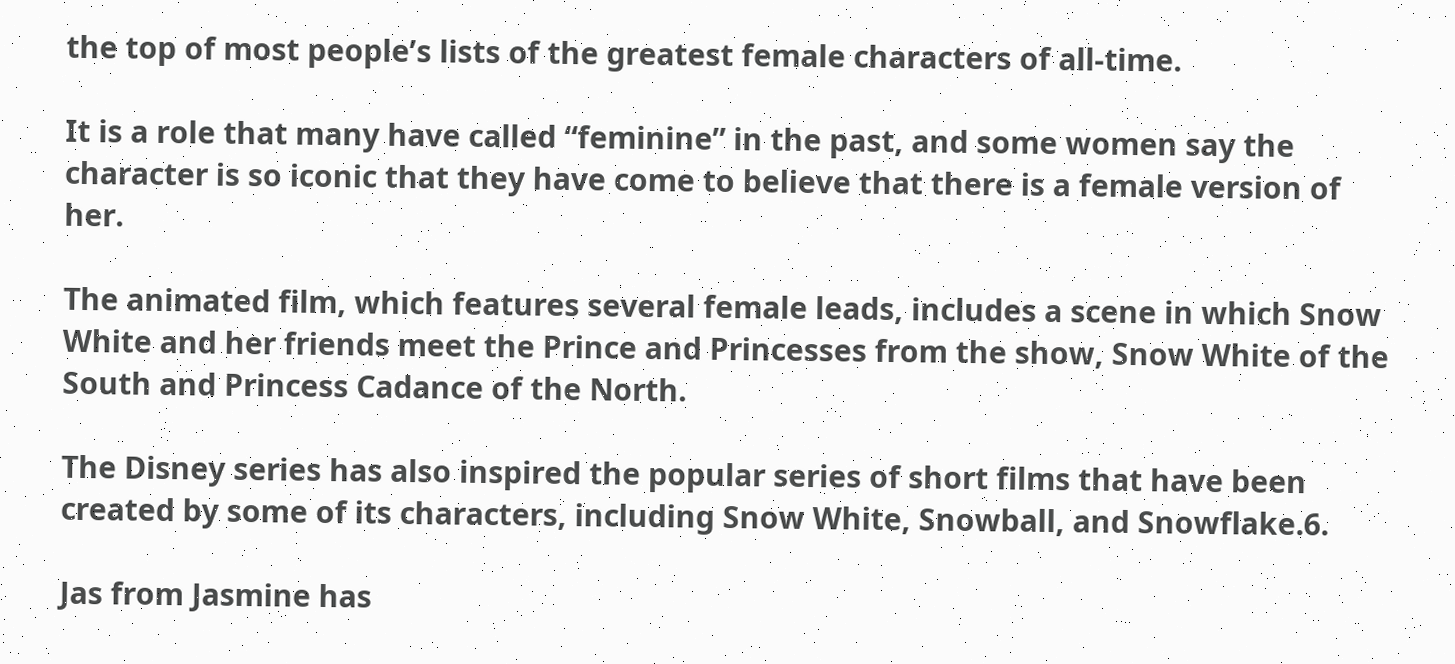the top of most people’s lists of the greatest female characters of all-time.

It is a role that many have called “feminine” in the past, and some women say the character is so iconic that they have come to believe that there is a female version of her.

The animated film, which features several female leads, includes a scene in which Snow White and her friends meet the Prince and Princesses from the show, Snow White of the South and Princess Cadance of the North.

The Disney series has also inspired the popular series of short films that have been created by some of its characters, including Snow White, Snowball, and Snowflake.6.

Jas from Jasmine has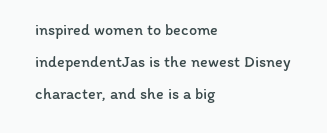inspired women to become independentJas is the newest Disney character, and she is a big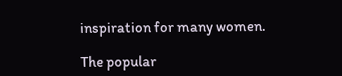inspiration for many women.

The popular